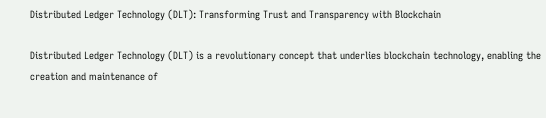Distributed Ledger Technology (DLT): Transforming Trust and Transparency with Blockchain

Distributed Ledger Technology (DLT) is a revolutionary concept that underlies blockchain technology, enabling the creation and maintenance of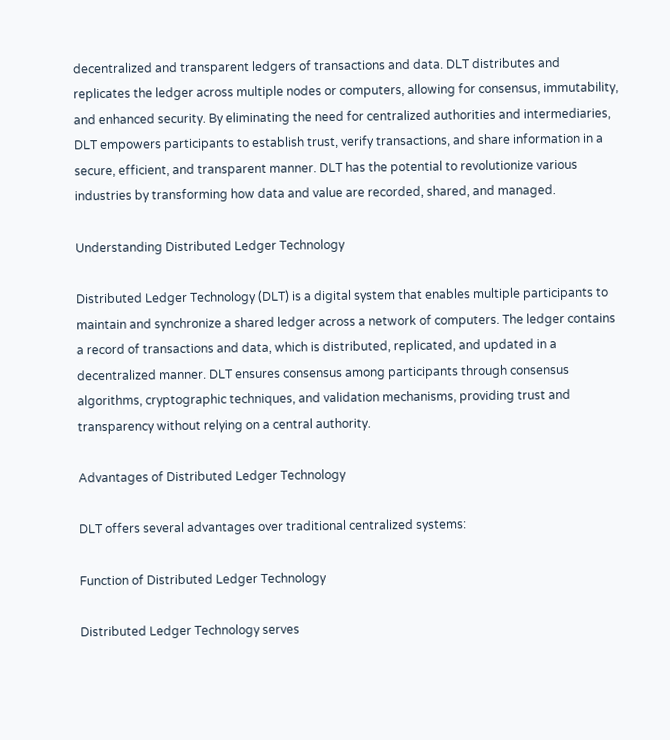decentralized and transparent ledgers of transactions and data. DLT distributes and replicates the ledger across multiple nodes or computers, allowing for consensus, immutability, and enhanced security. By eliminating the need for centralized authorities and intermediaries, DLT empowers participants to establish trust, verify transactions, and share information in a secure, efficient, and transparent manner. DLT has the potential to revolutionize various industries by transforming how data and value are recorded, shared, and managed.

Understanding Distributed Ledger Technology

Distributed Ledger Technology (DLT) is a digital system that enables multiple participants to maintain and synchronize a shared ledger across a network of computers. The ledger contains a record of transactions and data, which is distributed, replicated, and updated in a decentralized manner. DLT ensures consensus among participants through consensus algorithms, cryptographic techniques, and validation mechanisms, providing trust and transparency without relying on a central authority.

Advantages of Distributed Ledger Technology

DLT offers several advantages over traditional centralized systems:

Function of Distributed Ledger Technology

Distributed Ledger Technology serves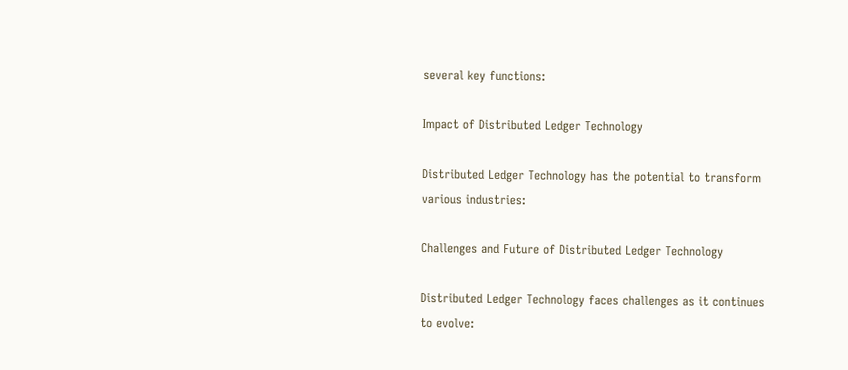several key functions:

Impact of Distributed Ledger Technology

Distributed Ledger Technology has the potential to transform various industries:

Challenges and Future of Distributed Ledger Technology

Distributed Ledger Technology faces challenges as it continues to evolve: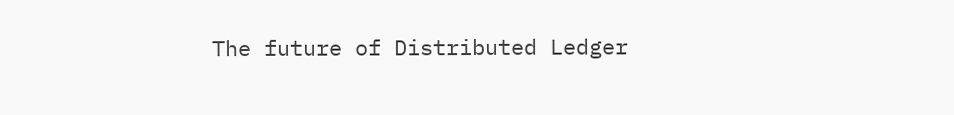The future of Distributed Ledger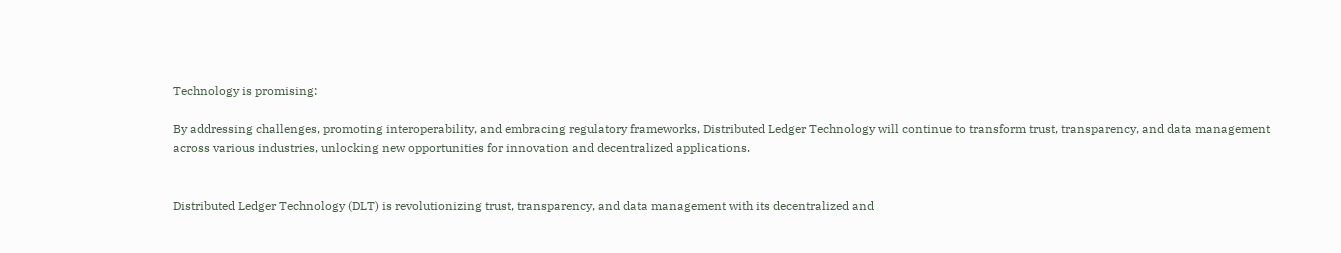Technology is promising:

By addressing challenges, promoting interoperability, and embracing regulatory frameworks, Distributed Ledger Technology will continue to transform trust, transparency, and data management across various industries, unlocking new opportunities for innovation and decentralized applications.


Distributed Ledger Technology (DLT) is revolutionizing trust, transparency, and data management with its decentralized and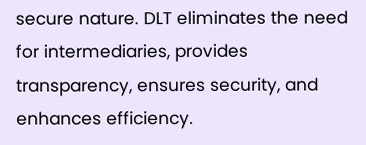secure nature. DLT eliminates the need for intermediaries, provides transparency, ensures security, and enhances efficiency.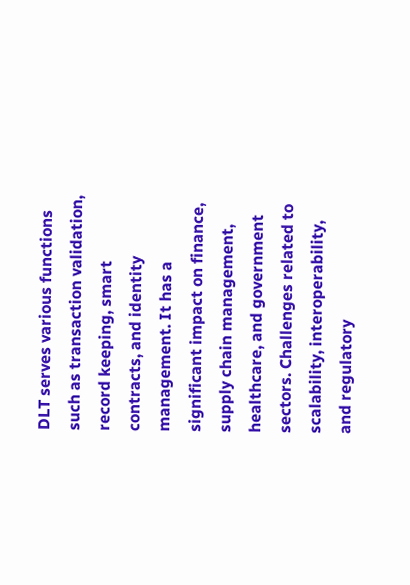DLT serves various functions such as transaction validation, record keeping, smart contracts, and identity management. It has a significant impact on finance, supply chain management, healthcare, and government sectors. Challenges related to scalability, interoperability, and regulatory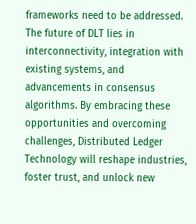frameworks need to be addressed. The future of DLT lies in interconnectivity, integration with existing systems, and advancements in consensus algorithms. By embracing these opportunities and overcoming challenges, Distributed Ledger Technology will reshape industries, foster trust, and unlock new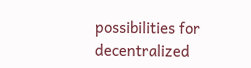possibilities for decentralized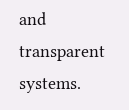and transparent systems.